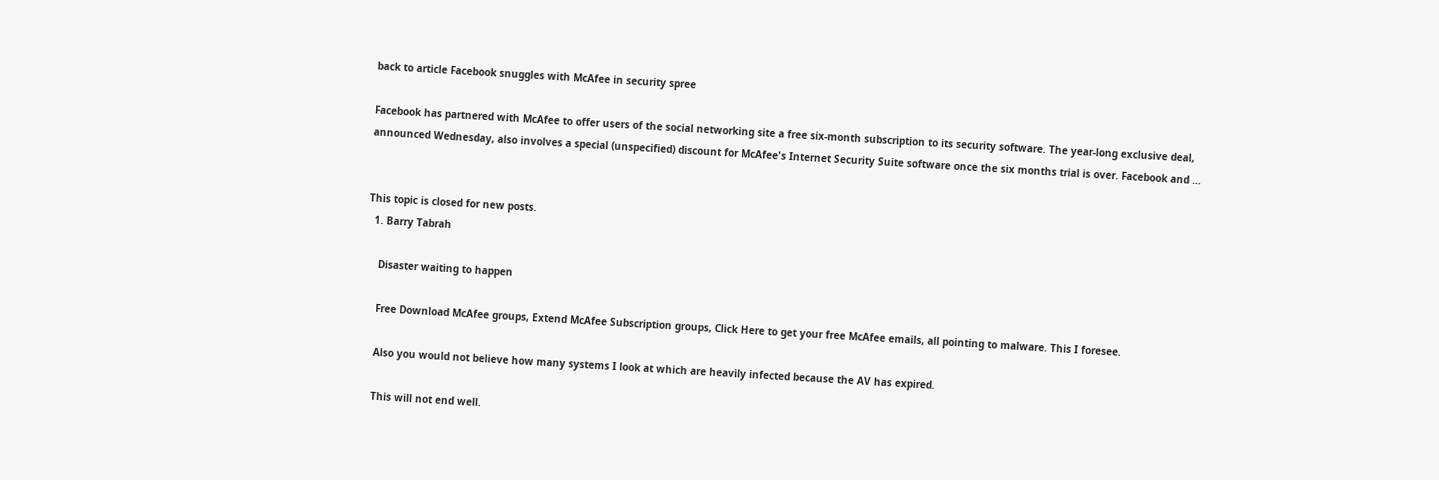back to article Facebook snuggles with McAfee in security spree

Facebook has partnered with McAfee to offer users of the social networking site a free six-month subscription to its security software. The year-long exclusive deal, announced Wednesday, also involves a special (unspecified) discount for McAfee's Internet Security Suite software once the six months trial is over. Facebook and …


This topic is closed for new posts.
  1. Barry Tabrah

    Disaster waiting to happen

    Free Download McAfee groups, Extend McAfee Subscription groups, Click Here to get your free McAfee emails, all pointing to malware. This I foresee.

    Also you would not believe how many systems I look at which are heavily infected because the AV has expired.

    This will not end well.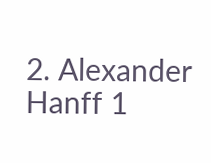2. Alexander Hanff 1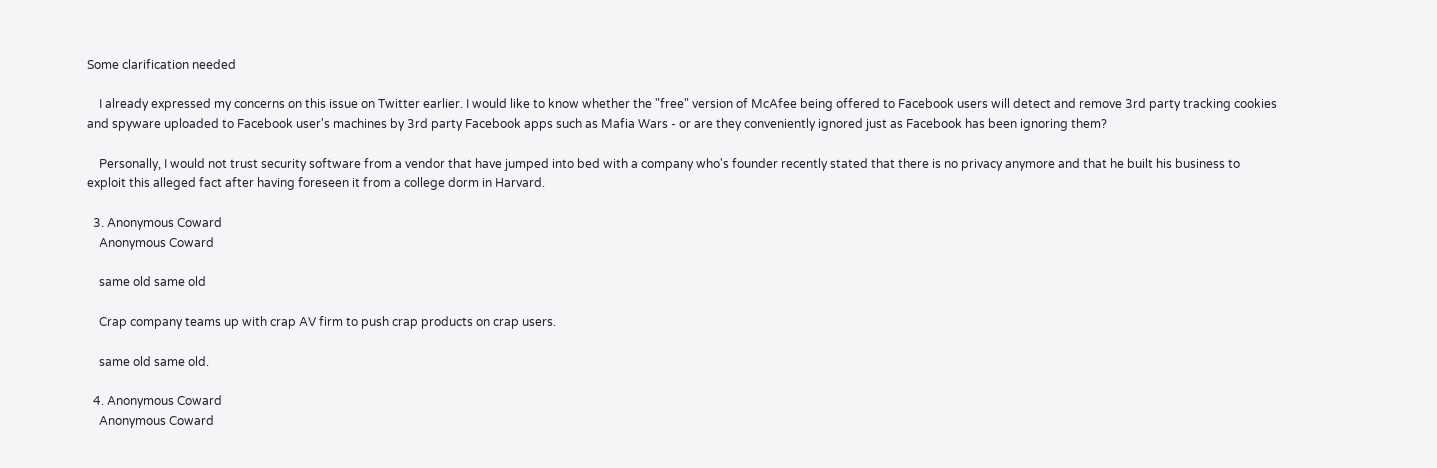Some clarification needed

    I already expressed my concerns on this issue on Twitter earlier. I would like to know whether the "free" version of McAfee being offered to Facebook users will detect and remove 3rd party tracking cookies and spyware uploaded to Facebook user's machines by 3rd party Facebook apps such as Mafia Wars - or are they conveniently ignored just as Facebook has been ignoring them?

    Personally, I would not trust security software from a vendor that have jumped into bed with a company who's founder recently stated that there is no privacy anymore and that he built his business to exploit this alleged fact after having foreseen it from a college dorm in Harvard.

  3. Anonymous Coward
    Anonymous Coward

    same old same old

    Crap company teams up with crap AV firm to push crap products on crap users.

    same old same old.

  4. Anonymous Coward
    Anonymous Coward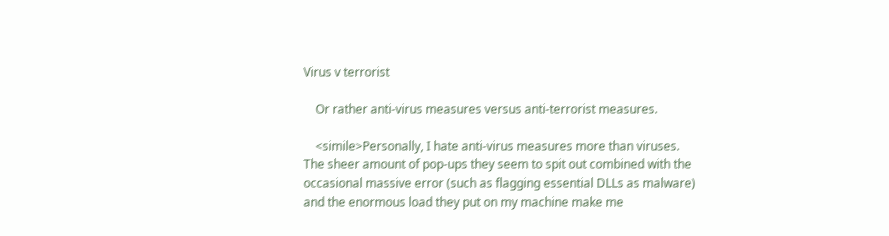Virus v terrorist

    Or rather anti-virus measures versus anti-terrorist measures.

    <simile>Personally, I hate anti-virus measures more than viruses. The sheer amount of pop-ups they seem to spit out combined with the occasional massive error (such as flagging essential DLLs as malware) and the enormous load they put on my machine make me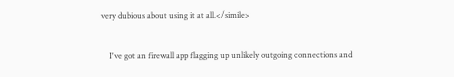very dubious about using it at all.</simile>

    I've got an firewall app flagging up unlikely outgoing connections and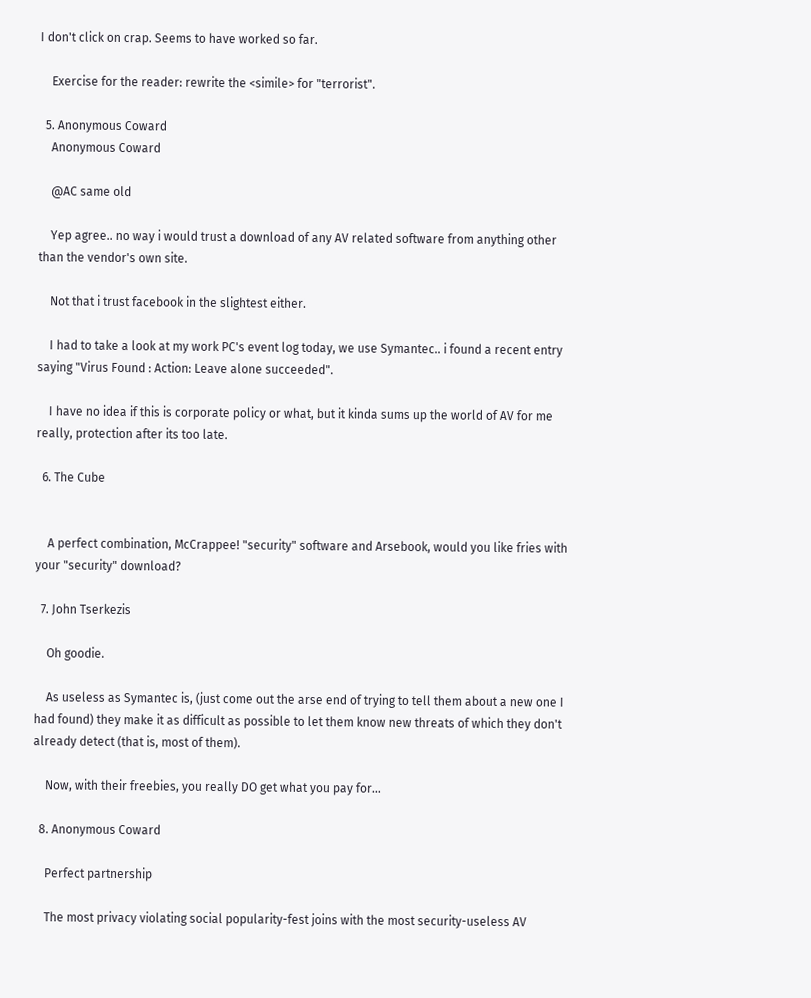I don't click on crap. Seems to have worked so far.

    Exercise for the reader: rewrite the <simile> for "terrorist".

  5. Anonymous Coward
    Anonymous Coward

    @AC same old

    Yep agree.. no way i would trust a download of any AV related software from anything other than the vendor's own site.

    Not that i trust facebook in the slightest either.

    I had to take a look at my work PC's event log today, we use Symantec.. i found a recent entry saying "Virus Found : Action: Leave alone succeeded".

    I have no idea if this is corporate policy or what, but it kinda sums up the world of AV for me really, protection after its too late.

  6. The Cube


    A perfect combination, McCrappee! "security" software and Arsebook, would you like fries with your "security" download?

  7. John Tserkezis

    Oh goodie.

    As useless as Symantec is, (just come out the arse end of trying to tell them about a new one I had found) they make it as difficult as possible to let them know new threats of which they don't already detect (that is, most of them).

    Now, with their freebies, you really DO get what you pay for...

  8. Anonymous Coward

    Perfect partnership

    The most privacy violating social popularity-fest joins with the most security-useless AV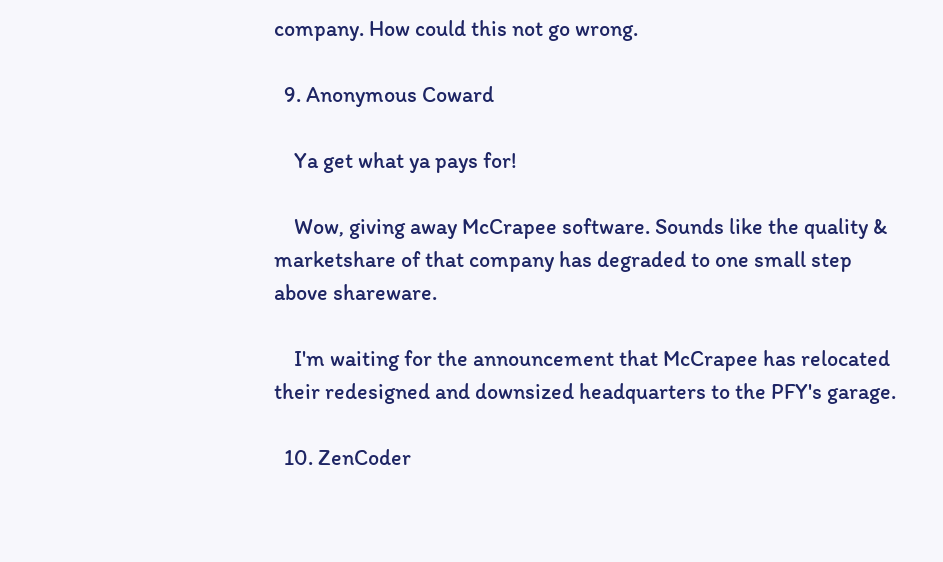company. How could this not go wrong.

  9. Anonymous Coward

    Ya get what ya pays for!

    Wow, giving away McCrapee software. Sounds like the quality & marketshare of that company has degraded to one small step above shareware.

    I'm waiting for the announcement that McCrapee has relocated their redesigned and downsized headquarters to the PFY's garage.

  10. ZenCoder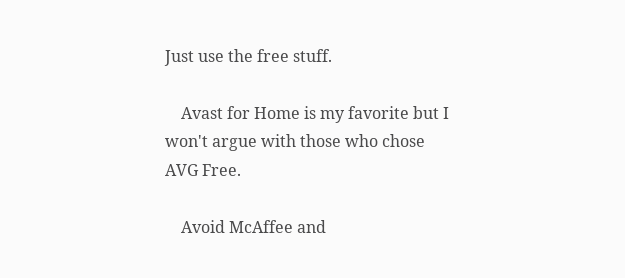Just use the free stuff.

    Avast for Home is my favorite but I won't argue with those who chose AVG Free.

    Avoid McAffee and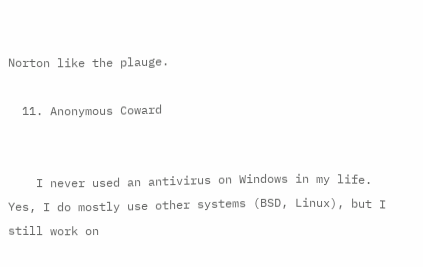Norton like the plauge.

  11. Anonymous Coward


    I never used an antivirus on Windows in my life. Yes, I do mostly use other systems (BSD, Linux), but I still work on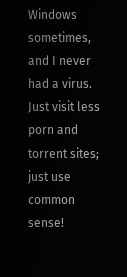Windows sometimes, and I never had a virus. Just visit less porn and torrent sites; just use common sense!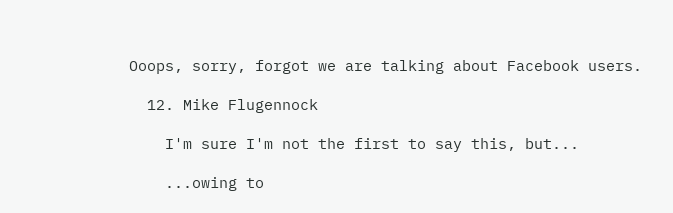Ooops, sorry, forgot we are talking about Facebook users.

  12. Mike Flugennock

    I'm sure I'm not the first to say this, but...

    ...owing to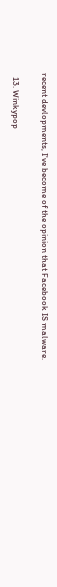recent devlopments, I've become of the opinion that Facebook IS malware.

  13. Winkypop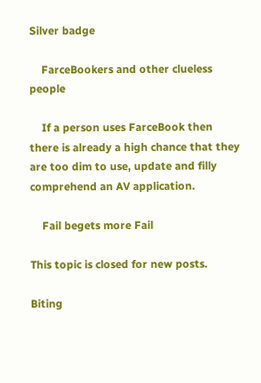Silver badge

    FarceBookers and other clueless people

    If a person uses FarceBook then there is already a high chance that they are too dim to use, update and filly comprehend an AV application.

    Fail begets more Fail

This topic is closed for new posts.

Biting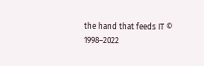the hand that feeds IT © 1998–2022